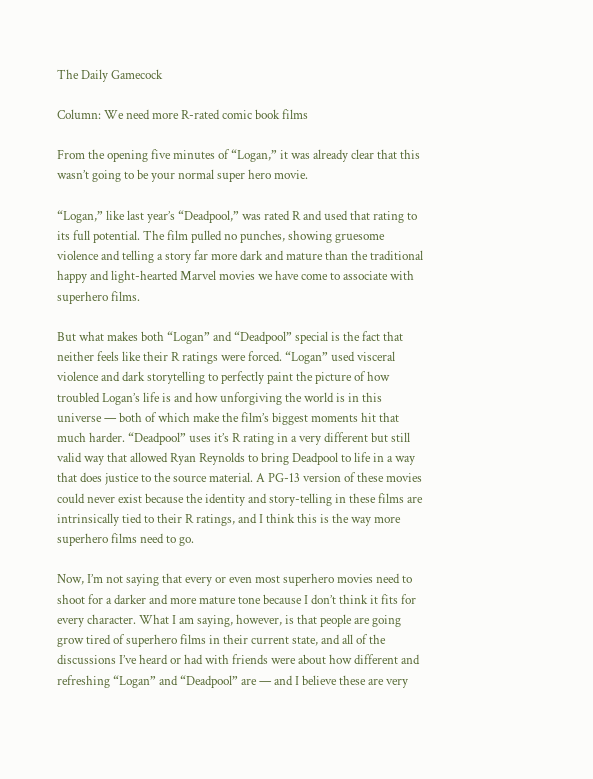The Daily Gamecock

Column: We need more R-rated comic book films

From the opening five minutes of “Logan,” it was already clear that this wasn’t going to be your normal super hero movie.

“Logan,” like last year’s “Deadpool,” was rated R and used that rating to its full potential. The film pulled no punches, showing gruesome violence and telling a story far more dark and mature than the traditional happy and light-hearted Marvel movies we have come to associate with superhero films.

But what makes both “Logan” and “Deadpool” special is the fact that neither feels like their R ratings were forced. “Logan” used visceral violence and dark storytelling to perfectly paint the picture of how troubled Logan’s life is and how unforgiving the world is in this universe — both of which make the film’s biggest moments hit that much harder. “Deadpool” uses it’s R rating in a very different but still valid way that allowed Ryan Reynolds to bring Deadpool to life in a way that does justice to the source material. A PG-13 version of these movies could never exist because the identity and story-telling in these films are intrinsically tied to their R ratings, and I think this is the way more superhero films need to go.

Now, I’m not saying that every or even most superhero movies need to shoot for a darker and more mature tone because I don’t think it fits for every character. What I am saying, however, is that people are going grow tired of superhero films in their current state, and all of the discussions I’ve heard or had with friends were about how different and refreshing “Logan” and “Deadpool” are — and I believe these are very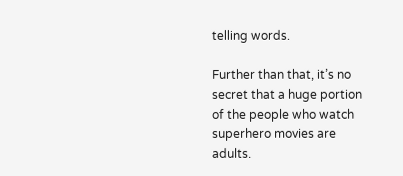telling words.

Further than that, it’s no secret that a huge portion of the people who watch superhero movies are adults.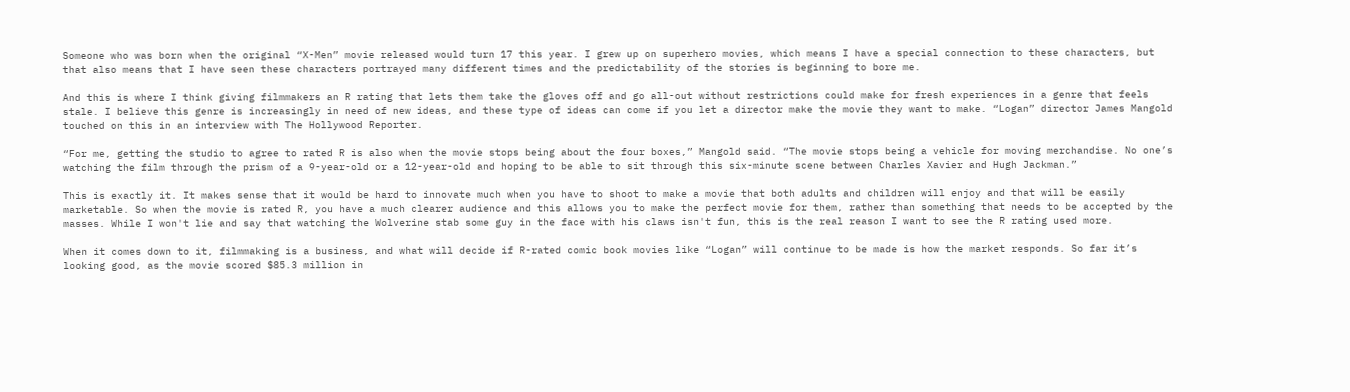Someone who was born when the original “X-Men” movie released would turn 17 this year. I grew up on superhero movies, which means I have a special connection to these characters, but that also means that I have seen these characters portrayed many different times and the predictability of the stories is beginning to bore me.

And this is where I think giving filmmakers an R rating that lets them take the gloves off and go all-out without restrictions could make for fresh experiences in a genre that feels stale. I believe this genre is increasingly in need of new ideas, and these type of ideas can come if you let a director make the movie they want to make. “Logan” director James Mangold touched on this in an interview with The Hollywood Reporter.

“For me, getting the studio to agree to rated R is also when the movie stops being about the four boxes,” Mangold said. “The movie stops being a vehicle for moving merchandise. No one’s watching the film through the prism of a 9-year-old or a 12-year-old and hoping to be able to sit through this six-minute scene between Charles Xavier and Hugh Jackman.”

This is exactly it. It makes sense that it would be hard to innovate much when you have to shoot to make a movie that both adults and children will enjoy and that will be easily marketable. So when the movie is rated R, you have a much clearer audience and this allows you to make the perfect movie for them, rather than something that needs to be accepted by the masses. While I won't lie and say that watching the Wolverine stab some guy in the face with his claws isn't fun, this is the real reason I want to see the R rating used more.

When it comes down to it, filmmaking is a business, and what will decide if R-rated comic book movies like “Logan” will continue to be made is how the market responds. So far it’s looking good, as the movie scored $85.3 million in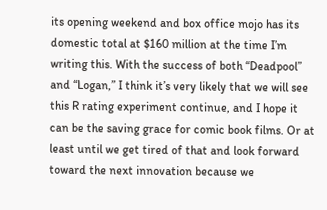its opening weekend and box office mojo has its domestic total at $160 million at the time I’m writing this. With the success of both “Deadpool” and “Logan,” I think it’s very likely that we will see this R rating experiment continue, and I hope it can be the saving grace for comic book films. Or at least until we get tired of that and look forward toward the next innovation because we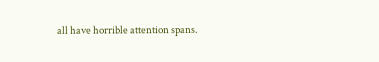all have horrible attention spans.